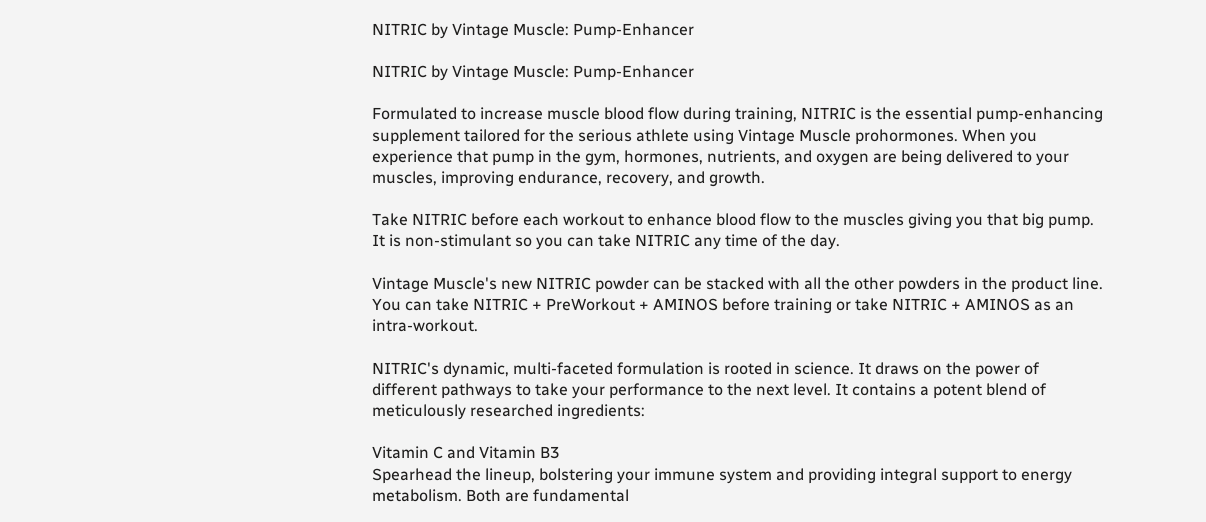NITRIC by Vintage Muscle: Pump-Enhancer

NITRIC by Vintage Muscle: Pump-Enhancer

Formulated to increase muscle blood flow during training, NITRIC is the essential pump-enhancing supplement tailored for the serious athlete using Vintage Muscle prohormones. When you experience that pump in the gym, hormones, nutrients, and oxygen are being delivered to your muscles, improving endurance, recovery, and growth.

Take NITRIC before each workout to enhance blood flow to the muscles giving you that big pump. It is non-stimulant so you can take NITRIC any time of the day.

Vintage Muscle's new NITRIC powder can be stacked with all the other powders in the product line. You can take NITRIC + PreWorkout + AMINOS before training or take NITRIC + AMINOS as an intra-workout.

NITRIC's dynamic, multi-faceted formulation is rooted in science. It draws on the power of different pathways to take your performance to the next level. It contains a potent blend of meticulously researched ingredients:

Vitamin C and Vitamin B3
Spearhead the lineup, bolstering your immune system and providing integral support to energy metabolism. Both are fundamental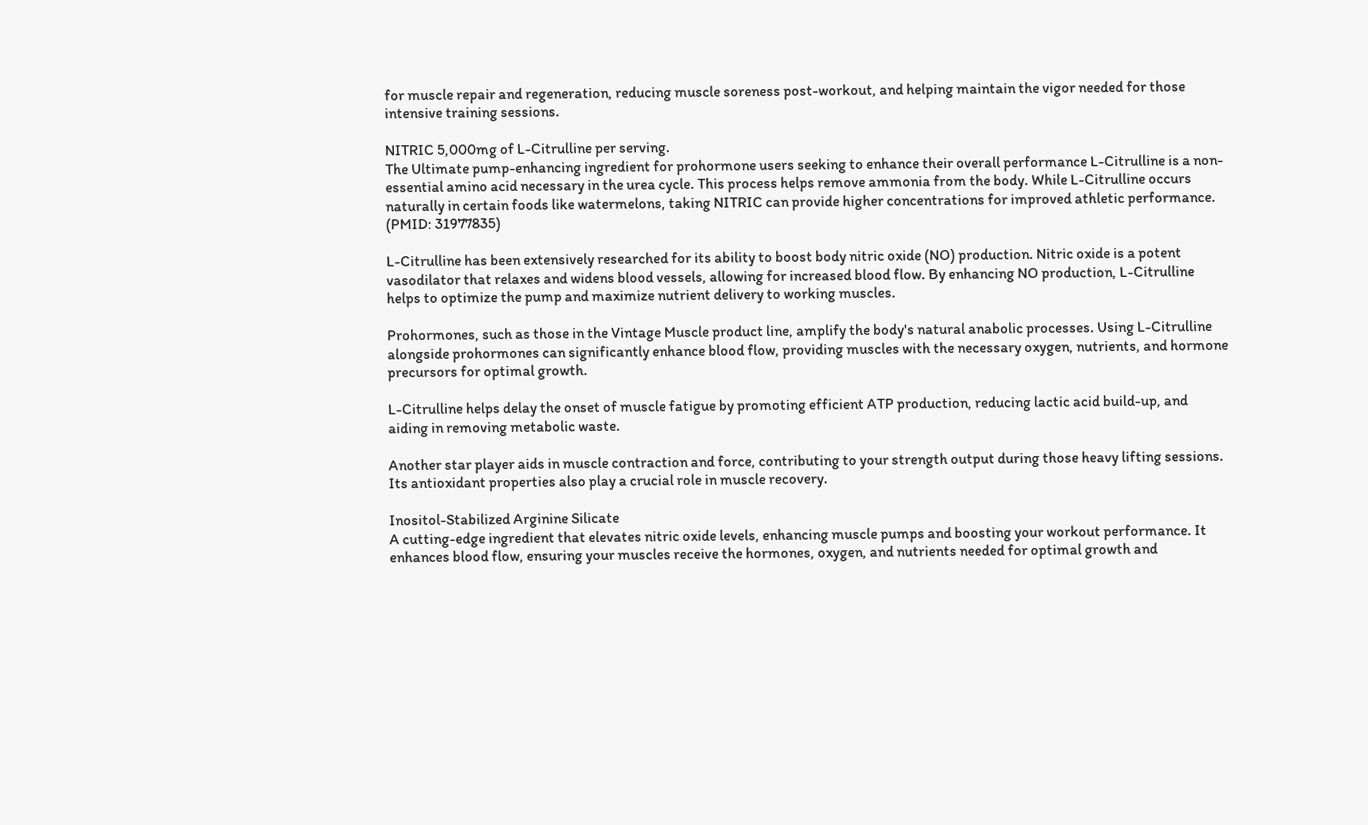for muscle repair and regeneration, reducing muscle soreness post-workout, and helping maintain the vigor needed for those intensive training sessions.

NITRIC 5,000mg of L-Citrulline per serving.
The Ultimate pump-enhancing ingredient for prohormone users seeking to enhance their overall performance L-Citrulline is a non-essential amino acid necessary in the urea cycle. This process helps remove ammonia from the body. While L-Citrulline occurs naturally in certain foods like watermelons, taking NITRIC can provide higher concentrations for improved athletic performance. (PMID: 31977835)

L-Citrulline has been extensively researched for its ability to boost body nitric oxide (NO) production. Nitric oxide is a potent vasodilator that relaxes and widens blood vessels, allowing for increased blood flow. By enhancing NO production, L-Citrulline helps to optimize the pump and maximize nutrient delivery to working muscles.

Prohormones, such as those in the Vintage Muscle product line, amplify the body's natural anabolic processes. Using L-Citrulline alongside prohormones can significantly enhance blood flow, providing muscles with the necessary oxygen, nutrients, and hormone precursors for optimal growth.

L-Citrulline helps delay the onset of muscle fatigue by promoting efficient ATP production, reducing lactic acid build-up, and aiding in removing metabolic waste.

Another star player aids in muscle contraction and force, contributing to your strength output during those heavy lifting sessions. Its antioxidant properties also play a crucial role in muscle recovery.

Inositol-Stabilized Arginine Silicate
A cutting-edge ingredient that elevates nitric oxide levels, enhancing muscle pumps and boosting your workout performance. It enhances blood flow, ensuring your muscles receive the hormones, oxygen, and nutrients needed for optimal growth and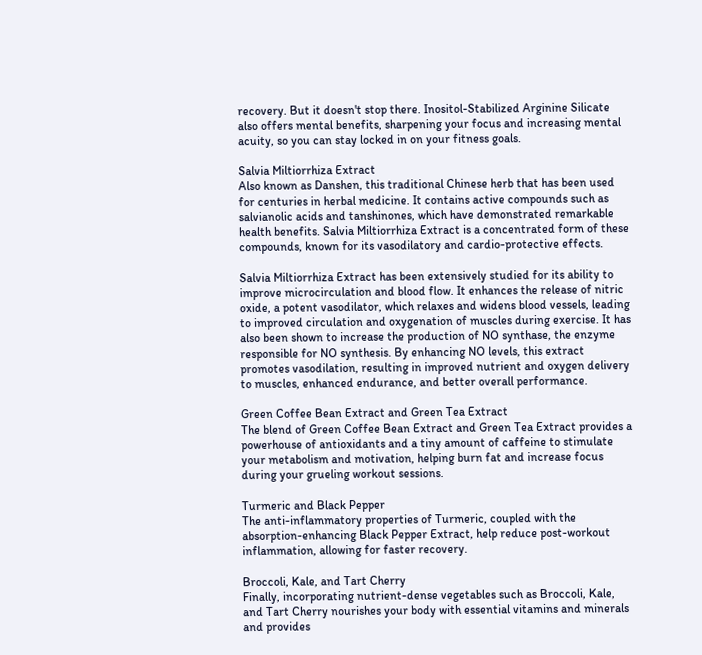recovery. But it doesn't stop there. Inositol-Stabilized Arginine Silicate also offers mental benefits, sharpening your focus and increasing mental acuity, so you can stay locked in on your fitness goals.

Salvia Miltiorrhiza Extract
Also known as Danshen, this traditional Chinese herb that has been used for centuries in herbal medicine. It contains active compounds such as salvianolic acids and tanshinones, which have demonstrated remarkable health benefits. Salvia Miltiorrhiza Extract is a concentrated form of these compounds, known for its vasodilatory and cardio-protective effects.

Salvia Miltiorrhiza Extract has been extensively studied for its ability to improve microcirculation and blood flow. It enhances the release of nitric oxide, a potent vasodilator, which relaxes and widens blood vessels, leading to improved circulation and oxygenation of muscles during exercise. It has also been shown to increase the production of NO synthase, the enzyme responsible for NO synthesis. By enhancing NO levels, this extract promotes vasodilation, resulting in improved nutrient and oxygen delivery to muscles, enhanced endurance, and better overall performance.

Green Coffee Bean Extract and Green Tea Extract
The blend of Green Coffee Bean Extract and Green Tea Extract provides a powerhouse of antioxidants and a tiny amount of caffeine to stimulate your metabolism and motivation, helping burn fat and increase focus during your grueling workout sessions.

Turmeric and Black Pepper
The anti-inflammatory properties of Turmeric, coupled with the absorption-enhancing Black Pepper Extract, help reduce post-workout inflammation, allowing for faster recovery.

Broccoli, Kale, and Tart Cherry
Finally, incorporating nutrient-dense vegetables such as Broccoli, Kale, and Tart Cherry nourishes your body with essential vitamins and minerals and provides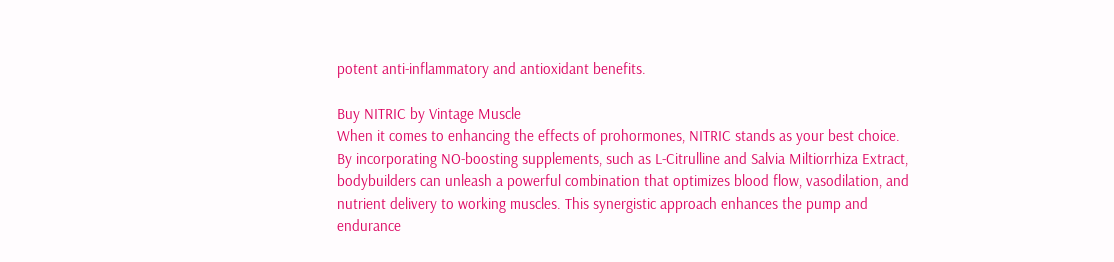potent anti-inflammatory and antioxidant benefits.

Buy NITRIC by Vintage Muscle
When it comes to enhancing the effects of prohormones, NITRIC stands as your best choice. By incorporating NO-boosting supplements, such as L-Citrulline and Salvia Miltiorrhiza Extract, bodybuilders can unleash a powerful combination that optimizes blood flow, vasodilation, and nutrient delivery to working muscles. This synergistic approach enhances the pump and endurance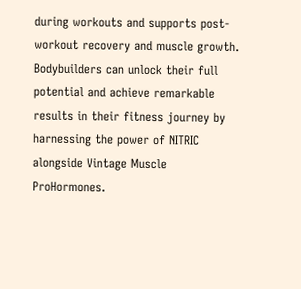during workouts and supports post-workout recovery and muscle growth. Bodybuilders can unlock their full potential and achieve remarkable results in their fitness journey by harnessing the power of NITRIC alongside Vintage Muscle ProHormones.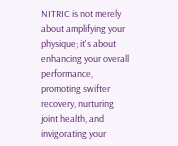NITRIC is not merely about amplifying your physique; it's about enhancing your overall performance, promoting swifter recovery, nurturing joint health, and invigorating your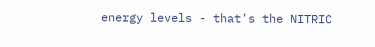energy levels - that's the NITRIC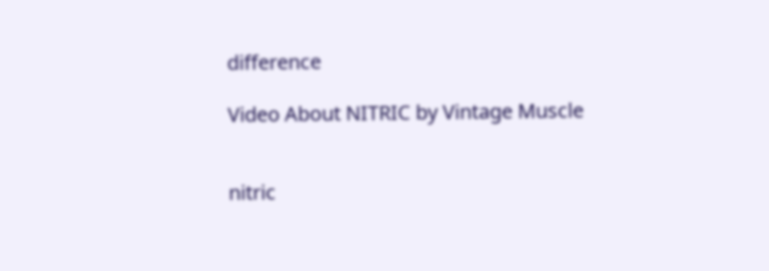difference

Video About NITRIC by Vintage Muscle


nitric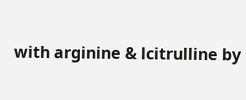with arginine & lcitrulline by